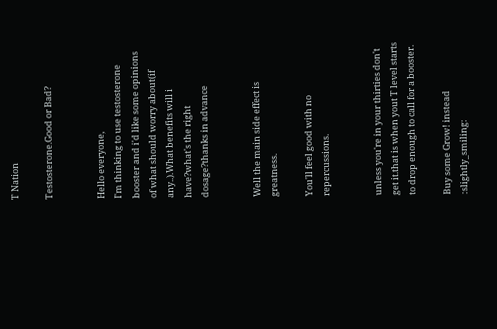T Nation

Testosterone.Good or Bad?


Hello everyone,
I'm thinking to use testosterone booster and i'd like some opinions of what should worry about(if any..).What benefits will i have?what's the right dosage?thanks in advance


Well the main side effect is greatness.

You'll feel good with no repercussions.


unless you're in your thirties don't get it.that is when yout T level starts to drop enough to call for a booster.

Buy some Grow! instead :slightly_smiling: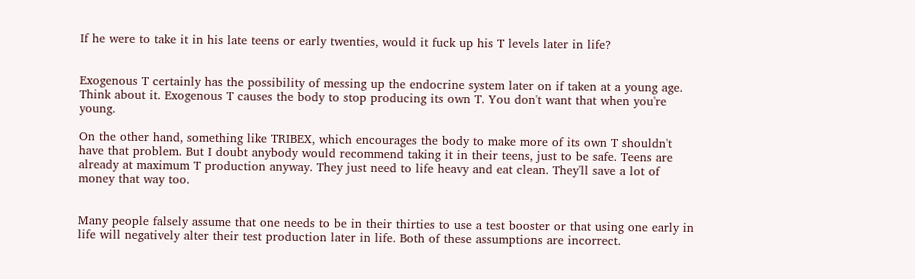If he were to take it in his late teens or early twenties, would it fuck up his T levels later in life?


Exogenous T certainly has the possibility of messing up the endocrine system later on if taken at a young age. Think about it. Exogenous T causes the body to stop producing its own T. You don't want that when you're young.

On the other hand, something like TRIBEX, which encourages the body to make more of its own T shouldn't have that problem. But I doubt anybody would recommend taking it in their teens, just to be safe. Teens are already at maximum T production anyway. They just need to life heavy and eat clean. They'll save a lot of money that way too.


Many people falsely assume that one needs to be in their thirties to use a test booster or that using one early in life will negatively alter their test production later in life. Both of these assumptions are incorrect.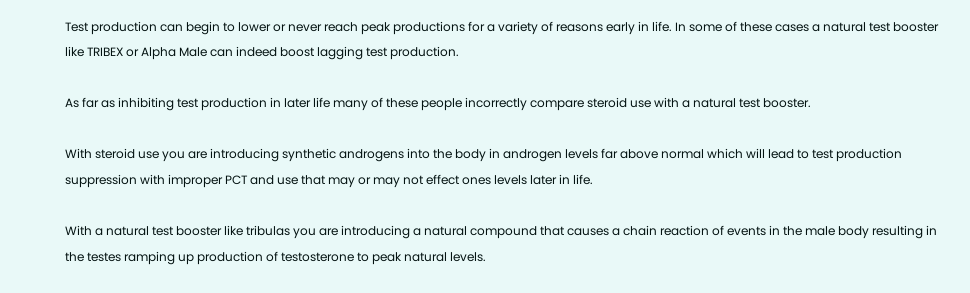Test production can begin to lower or never reach peak productions for a variety of reasons early in life. In some of these cases a natural test booster like TRIBEX or Alpha Male can indeed boost lagging test production.

As far as inhibiting test production in later life many of these people incorrectly compare steroid use with a natural test booster.

With steroid use you are introducing synthetic androgens into the body in androgen levels far above normal which will lead to test production suppression with improper PCT and use that may or may not effect ones levels later in life.

With a natural test booster like tribulas you are introducing a natural compound that causes a chain reaction of events in the male body resulting in the testes ramping up production of testosterone to peak natural levels.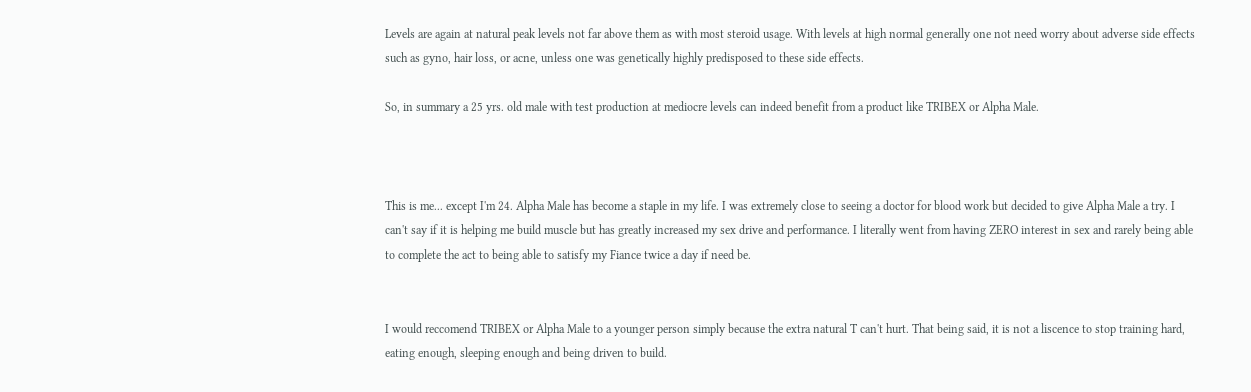Levels are again at natural peak levels not far above them as with most steroid usage. With levels at high normal generally one not need worry about adverse side effects such as gyno, hair loss, or acne, unless one was genetically highly predisposed to these side effects.

So, in summary a 25 yrs. old male with test production at mediocre levels can indeed benefit from a product like TRIBEX or Alpha Male.



This is me... except I'm 24. Alpha Male has become a staple in my life. I was extremely close to seeing a doctor for blood work but decided to give Alpha Male a try. I can't say if it is helping me build muscle but has greatly increased my sex drive and performance. I literally went from having ZERO interest in sex and rarely being able to complete the act to being able to satisfy my Fiance twice a day if need be.


I would reccomend TRIBEX or Alpha Male to a younger person simply because the extra natural T can't hurt. That being said, it is not a liscence to stop training hard, eating enough, sleeping enough and being driven to build.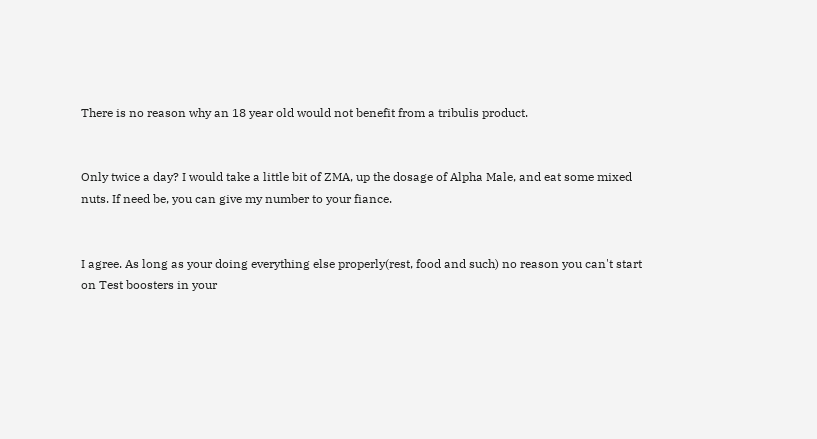There is no reason why an 18 year old would not benefit from a tribulis product.


Only twice a day? I would take a little bit of ZMA, up the dosage of Alpha Male, and eat some mixed nuts. If need be, you can give my number to your fiance.


I agree. As long as your doing everything else properly(rest, food and such) no reason you can't start on Test boosters in your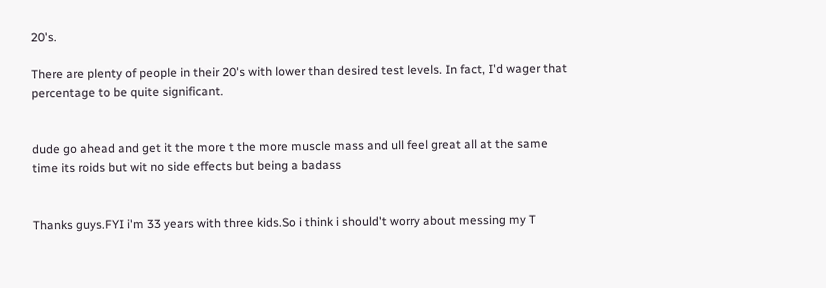20's.

There are plenty of people in their 20's with lower than desired test levels. In fact, I'd wager that percentage to be quite significant.


dude go ahead and get it the more t the more muscle mass and ull feel great all at the same time its roids but wit no side effects but being a badass


Thanks guys.FYI i'm 33 years with three kids.So i think i should't worry about messing my T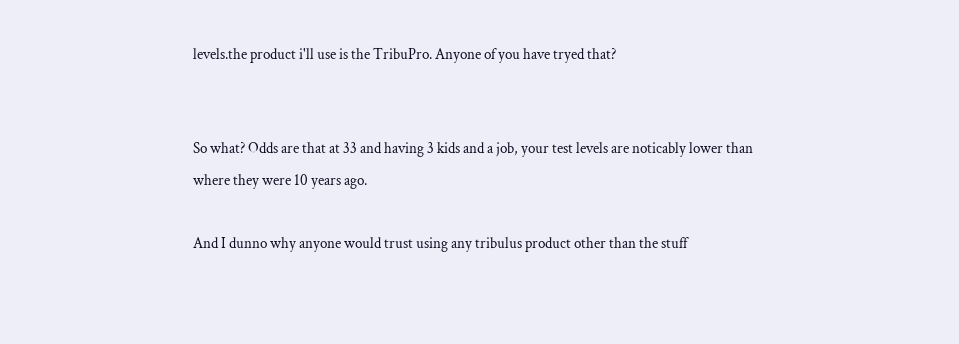levels.the product i'll use is the TribuPro. Anyone of you have tryed that?


So what? Odds are that at 33 and having 3 kids and a job, your test levels are noticably lower than where they were 10 years ago.

And I dunno why anyone would trust using any tribulus product other than the stuff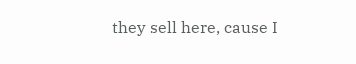they sell here, cause I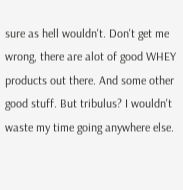sure as hell wouldn't. Don't get me wrong, there are alot of good WHEY products out there. And some other good stuff. But tribulus? I wouldn't waste my time going anywhere else.